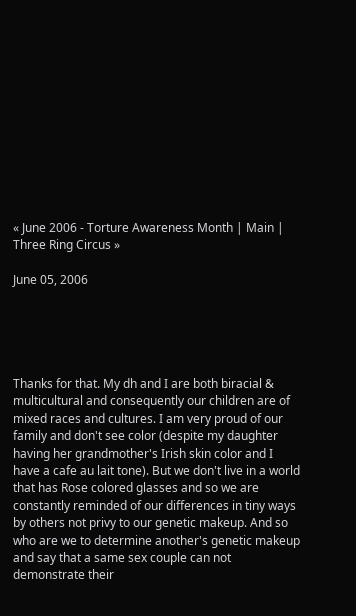« June 2006 - Torture Awareness Month | Main | Three Ring Circus »

June 05, 2006





Thanks for that. My dh and I are both biracial & multicultural and consequently our children are of mixed races and cultures. I am very proud of our family and don't see color (despite my daughter having her grandmother's Irish skin color and I have a cafe au lait tone). But we don't live in a world that has Rose colored glasses and so we are constantly reminded of our differences in tiny ways by others not privy to our genetic makeup. And so who are we to determine another's genetic makeup and say that a same sex couple can not demonstrate their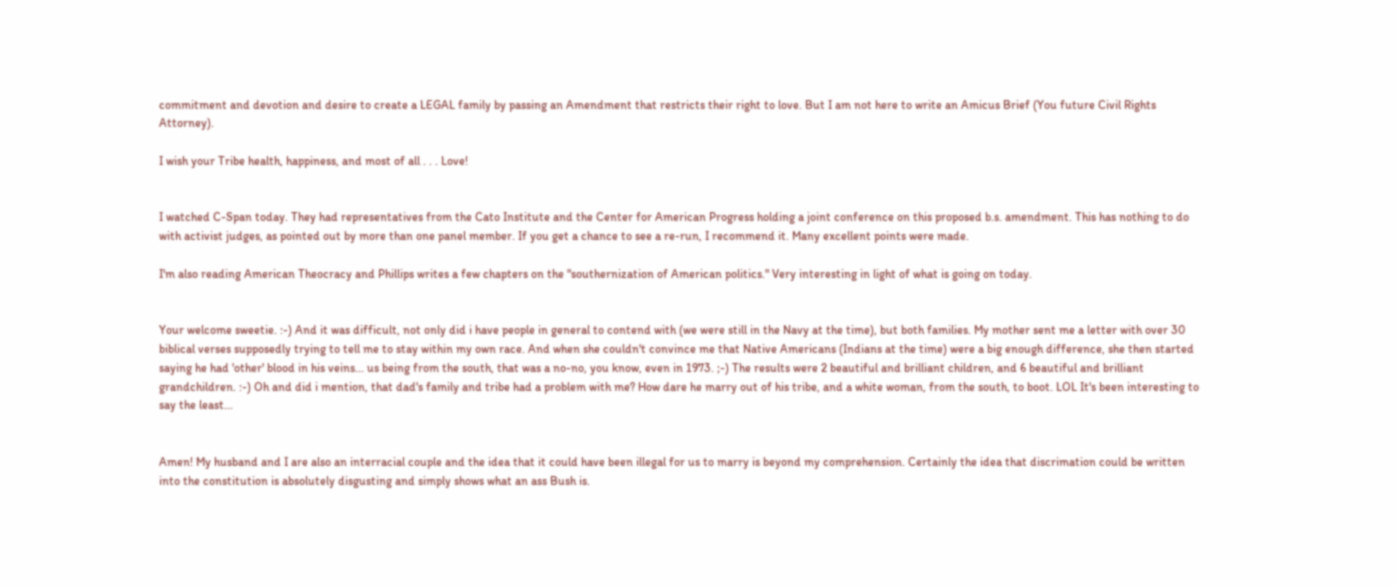commitment and devotion and desire to create a LEGAL family by passing an Amendment that restricts their right to love. But I am not here to write an Amicus Brief (You future Civil Rights Attorney).

I wish your Tribe health, happiness, and most of all . . . Love!


I watched C-Span today. They had representatives from the Cato Institute and the Center for American Progress holding a joint conference on this proposed b.s. amendment. This has nothing to do with activist judges, as pointed out by more than one panel member. If you get a chance to see a re-run, I recommend it. Many excellent points were made.

I'm also reading American Theocracy and Phillips writes a few chapters on the "southernization of American politics." Very interesting in light of what is going on today.


Your welcome sweetie. :-) And it was difficult, not only did i have people in general to contend with (we were still in the Navy at the time), but both families. My mother sent me a letter with over 30 biblical verses supposedly trying to tell me to stay within my own race. And when she couldn't convince me that Native Americans (Indians at the time) were a big enough difference, she then started saying he had 'other' blood in his veins... us being from the south, that was a no-no, you know, even in 1973. ;-) The results were 2 beautiful and brilliant children, and 6 beautiful and brilliant grandchildren. :-) Oh and did i mention, that dad's family and tribe had a problem with me? How dare he marry out of his tribe, and a white woman, from the south, to boot. LOL It's been interesting to say the least...


Amen! My husband and I are also an interracial couple and the idea that it could have been illegal for us to marry is beyond my comprehension. Certainly the idea that discrimation could be written into the constitution is absolutely disgusting and simply shows what an ass Bush is.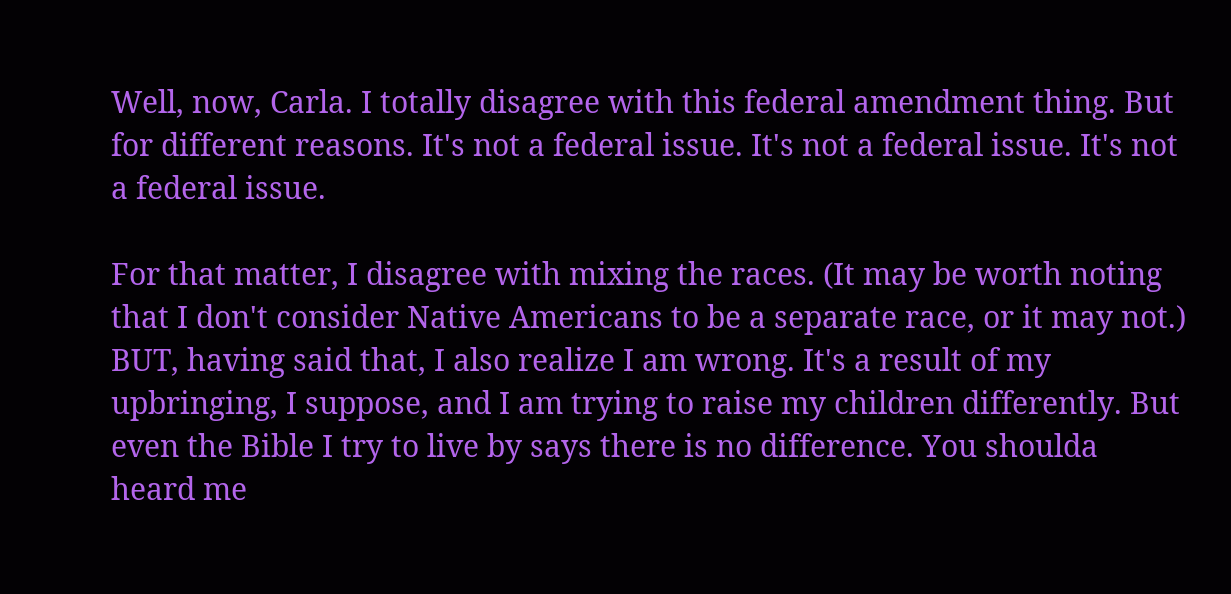Well, now, Carla. I totally disagree with this federal amendment thing. But for different reasons. It's not a federal issue. It's not a federal issue. It's not a federal issue.

For that matter, I disagree with mixing the races. (It may be worth noting that I don't consider Native Americans to be a separate race, or it may not.) BUT, having said that, I also realize I am wrong. It's a result of my upbringing, I suppose, and I am trying to raise my children differently. But even the Bible I try to live by says there is no difference. You shoulda heard me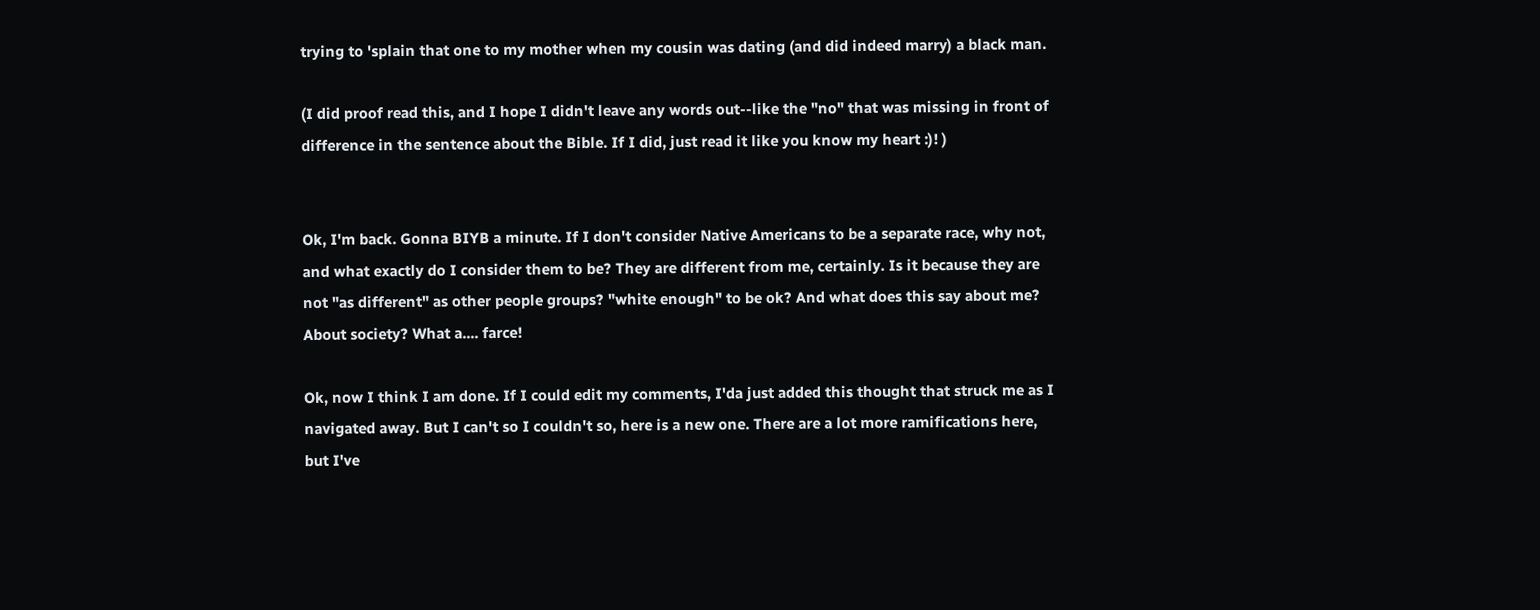trying to 'splain that one to my mother when my cousin was dating (and did indeed marry) a black man.

(I did proof read this, and I hope I didn't leave any words out--like the "no" that was missing in front of difference in the sentence about the Bible. If I did, just read it like you know my heart :)! )


Ok, I'm back. Gonna BIYB a minute. If I don't consider Native Americans to be a separate race, why not, and what exactly do I consider them to be? They are different from me, certainly. Is it because they are not "as different" as other people groups? "white enough" to be ok? And what does this say about me? About society? What a.... farce!

Ok, now I think I am done. If I could edit my comments, I'da just added this thought that struck me as I navigated away. But I can't so I couldn't so, here is a new one. There are a lot more ramifications here, but I've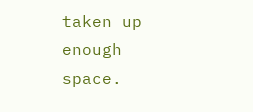taken up enough space.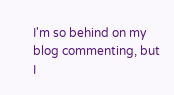I'm so behind on my blog commenting, but I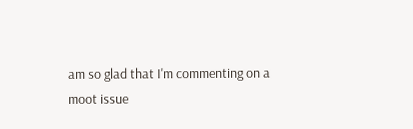am so glad that I'm commenting on a moot issue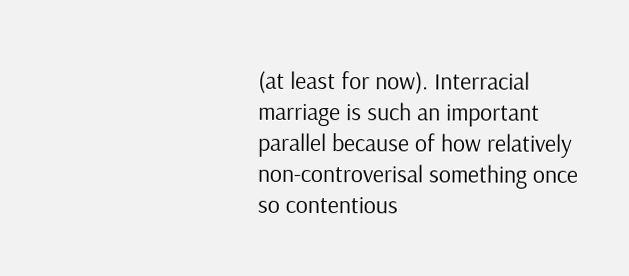(at least for now). Interracial marriage is such an important parallel because of how relatively non-controverisal something once so contentious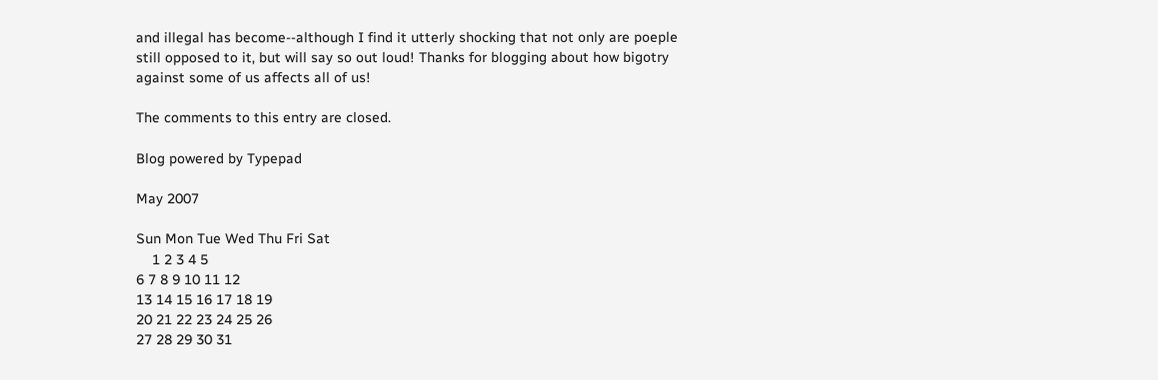and illegal has become--although I find it utterly shocking that not only are poeple still opposed to it, but will say so out loud! Thanks for blogging about how bigotry against some of us affects all of us!

The comments to this entry are closed.

Blog powered by Typepad

May 2007

Sun Mon Tue Wed Thu Fri Sat
    1 2 3 4 5
6 7 8 9 10 11 12
13 14 15 16 17 18 19
20 21 22 23 24 25 26
27 28 29 30 31